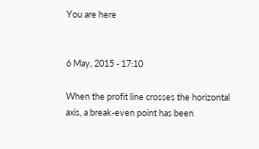You are here


6 May, 2015 - 17:10

When the profit line crosses the horizontal axis, a break-even point has been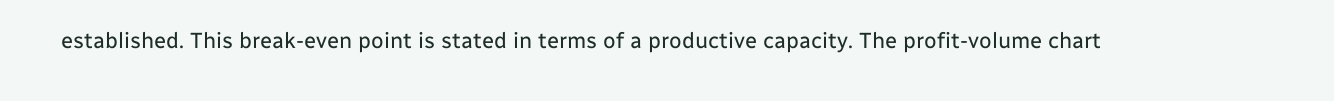established. This break-even point is stated in terms of a productive capacity. The profit-volume chart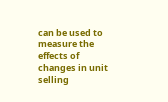can be used to measure the effects of changes in unit selling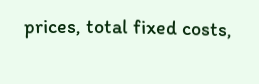prices, total fixed costs,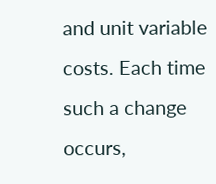and unit variable costs. Each time such a change occurs,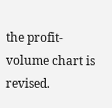the profit-volume chart is revised.